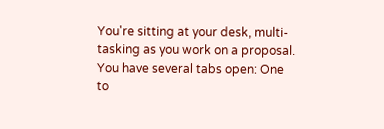You're sitting at your desk, multi-tasking as you work on a proposal. You have several tabs open: One to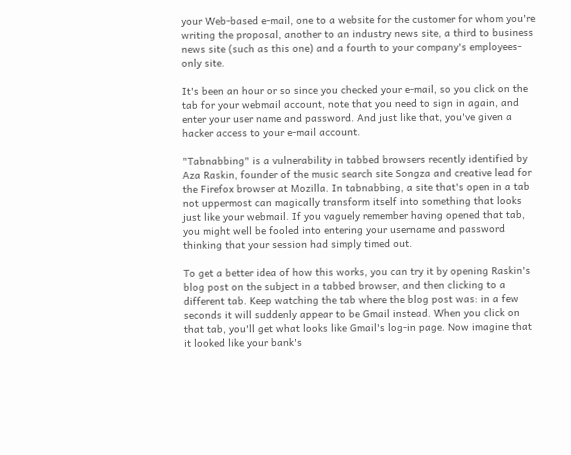your Web-based e-mail, one to a website for the customer for whom you're writing the proposal, another to an industry news site, a third to business news site (such as this one) and a fourth to your company's employees-only site.

It's been an hour or so since you checked your e-mail, so you click on the tab for your webmail account, note that you need to sign in again, and enter your user name and password. And just like that, you've given a hacker access to your e-mail account.

"Tabnabbing" is a vulnerability in tabbed browsers recently identified by Aza Raskin, founder of the music search site Songza and creative lead for the Firefox browser at Mozilla. In tabnabbing, a site that's open in a tab not uppermost can magically transform itself into something that looks just like your webmail. If you vaguely remember having opened that tab, you might well be fooled into entering your username and password thinking that your session had simply timed out.

To get a better idea of how this works, you can try it by opening Raskin's blog post on the subject in a tabbed browser, and then clicking to a different tab. Keep watching the tab where the blog post was: in a few seconds it will suddenly appear to be Gmail instead. When you click on that tab, you'll get what looks like Gmail's log-in page. Now imagine that it looked like your bank's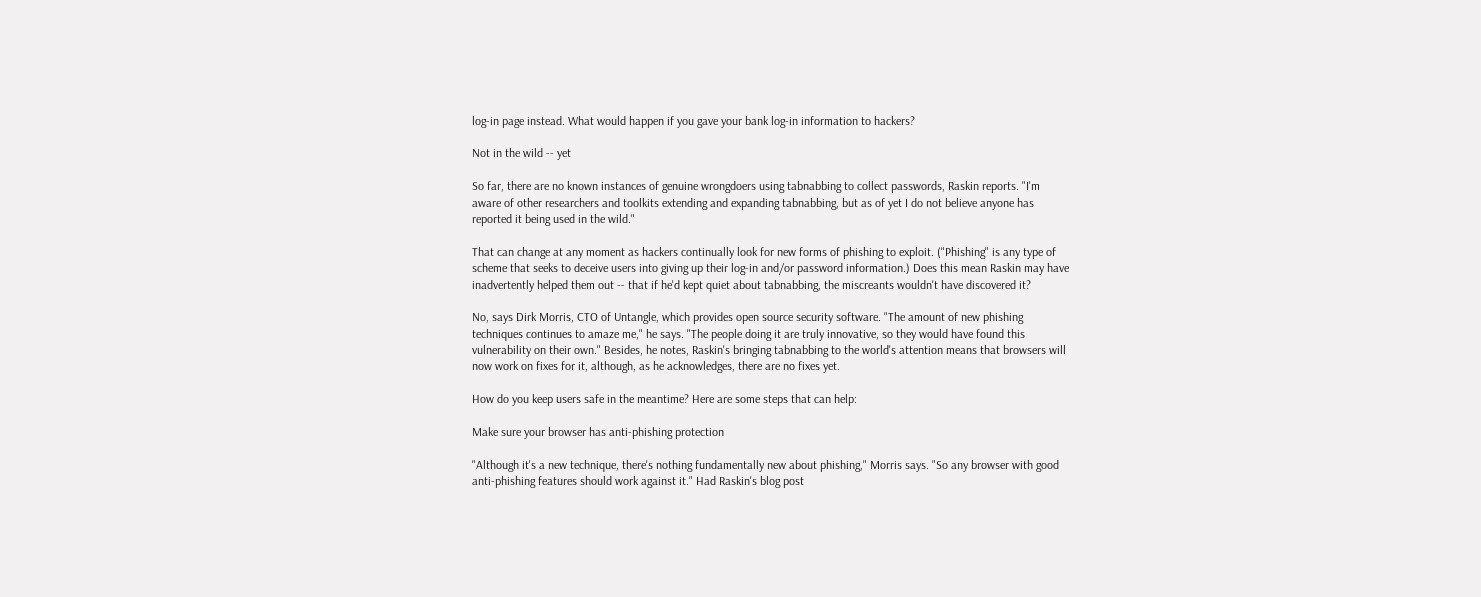log-in page instead. What would happen if you gave your bank log-in information to hackers?

Not in the wild -- yet

So far, there are no known instances of genuine wrongdoers using tabnabbing to collect passwords, Raskin reports. "I'm aware of other researchers and toolkits extending and expanding tabnabbing, but as of yet I do not believe anyone has reported it being used in the wild."

That can change at any moment as hackers continually look for new forms of phishing to exploit. ("Phishing" is any type of scheme that seeks to deceive users into giving up their log-in and/or password information.) Does this mean Raskin may have inadvertently helped them out -- that if he'd kept quiet about tabnabbing, the miscreants wouldn't have discovered it?

No, says Dirk Morris, CTO of Untangle, which provides open source security software. "The amount of new phishing techniques continues to amaze me," he says. "The people doing it are truly innovative, so they would have found this vulnerability on their own." Besides, he notes, Raskin's bringing tabnabbing to the world's attention means that browsers will now work on fixes for it, although, as he acknowledges, there are no fixes yet.

How do you keep users safe in the meantime? Here are some steps that can help:

Make sure your browser has anti-phishing protection

"Although it's a new technique, there's nothing fundamentally new about phishing," Morris says. "So any browser with good anti-phishing features should work against it." Had Raskin's blog post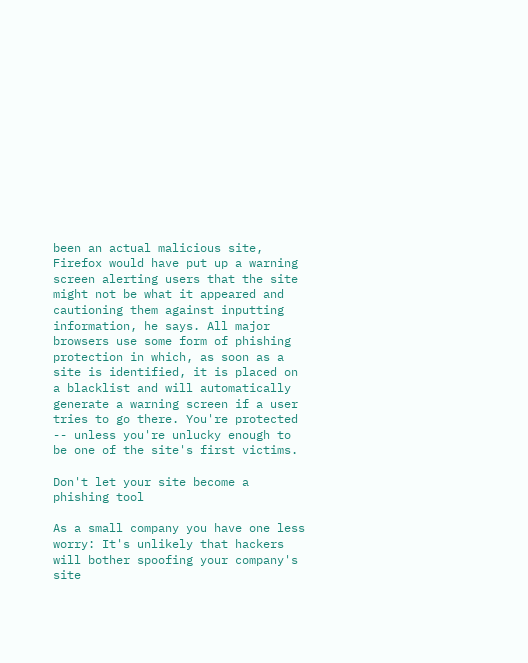been an actual malicious site, Firefox would have put up a warning screen alerting users that the site might not be what it appeared and cautioning them against inputting information, he says. All major browsers use some form of phishing protection in which, as soon as a site is identified, it is placed on a blacklist and will automatically generate a warning screen if a user tries to go there. You're protected -- unless you're unlucky enough to be one of the site's first victims.

Don't let your site become a phishing tool

As a small company you have one less worry: It's unlikely that hackers will bother spoofing your company's site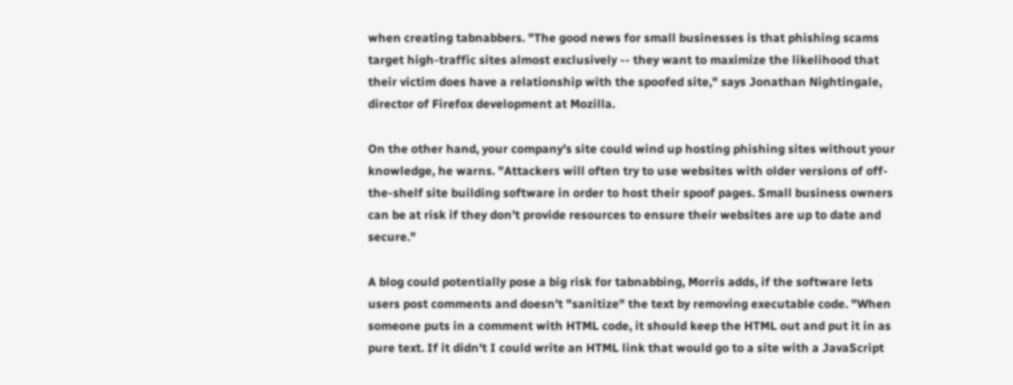when creating tabnabbers. "The good news for small businesses is that phishing scams target high-traffic sites almost exclusively -- they want to maximize the likelihood that their victim does have a relationship with the spoofed site," says Jonathan Nightingale, director of Firefox development at Mozilla.

On the other hand, your company's site could wind up hosting phishing sites without your knowledge, he warns. "Attackers will often try to use websites with older versions of off-the-shelf site building software in order to host their spoof pages. Small business owners can be at risk if they don't provide resources to ensure their websites are up to date and secure."

A blog could potentially pose a big risk for tabnabbing, Morris adds, if the software lets users post comments and doesn't "sanitize" the text by removing executable code. "When someone puts in a comment with HTML code, it should keep the HTML out and put it in as pure text. If it didn't I could write an HTML link that would go to a site with a JavaScript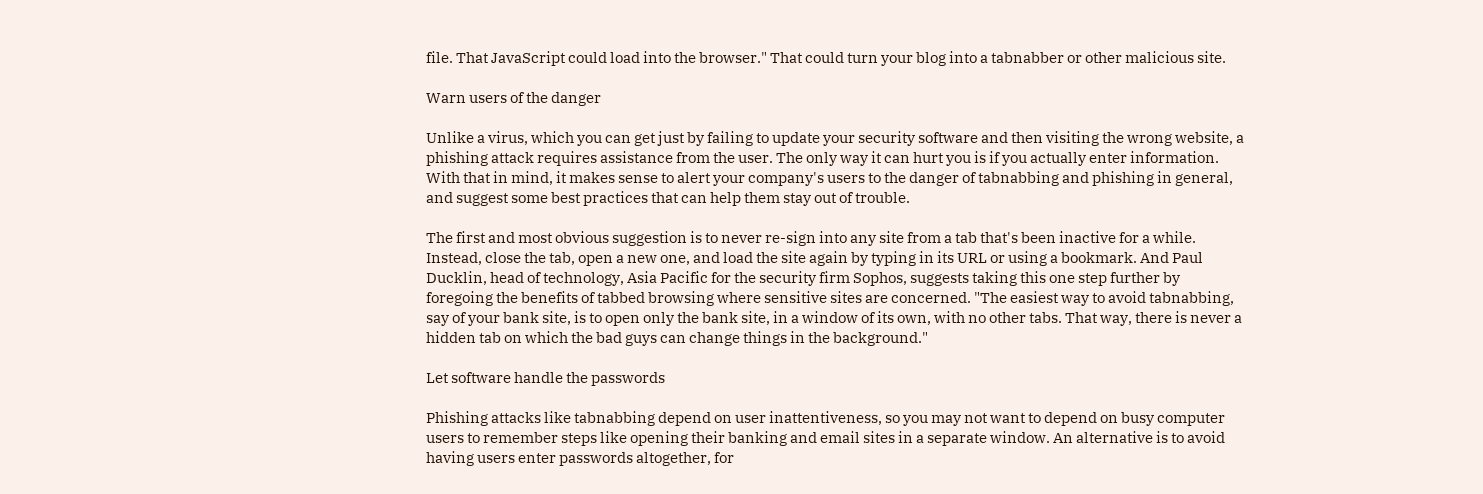file. That JavaScript could load into the browser." That could turn your blog into a tabnabber or other malicious site.

Warn users of the danger

Unlike a virus, which you can get just by failing to update your security software and then visiting the wrong website, a phishing attack requires assistance from the user. The only way it can hurt you is if you actually enter information. With that in mind, it makes sense to alert your company's users to the danger of tabnabbing and phishing in general, and suggest some best practices that can help them stay out of trouble.

The first and most obvious suggestion is to never re-sign into any site from a tab that's been inactive for a while. Instead, close the tab, open a new one, and load the site again by typing in its URL or using a bookmark. And Paul Ducklin, head of technology, Asia Pacific for the security firm Sophos, suggests taking this one step further by foregoing the benefits of tabbed browsing where sensitive sites are concerned. "The easiest way to avoid tabnabbing, say of your bank site, is to open only the bank site, in a window of its own, with no other tabs. That way, there is never a hidden tab on which the bad guys can change things in the background."

Let software handle the passwords

Phishing attacks like tabnabbing depend on user inattentiveness, so you may not want to depend on busy computer users to remember steps like opening their banking and email sites in a separate window. An alternative is to avoid having users enter passwords altogether, for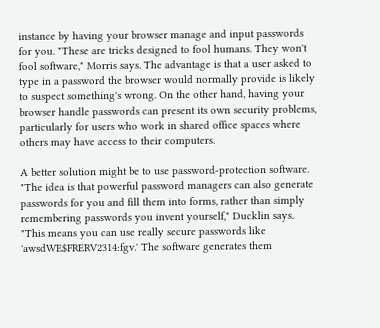instance by having your browser manage and input passwords for you. "These are tricks designed to fool humans. They won't fool software," Morris says. The advantage is that a user asked to type in a password the browser would normally provide is likely to suspect something's wrong. On the other hand, having your browser handle passwords can present its own security problems, particularly for users who work in shared office spaces where others may have access to their computers.

A better solution might be to use password-protection software. "The idea is that powerful password managers can also generate passwords for you and fill them into forms, rather than simply remembering passwords you invent yourself," Ducklin says. "This means you can use really secure passwords like 'awsdWE$FRERV2314:fgv.' The software generates them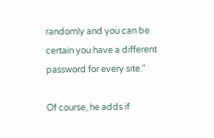randomly and you can be certain you have a different password for every site."

Of course, he adds if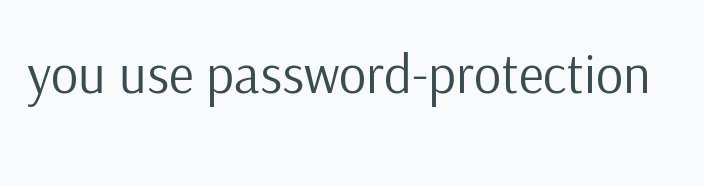you use password-protection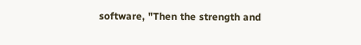software, "Then the strength and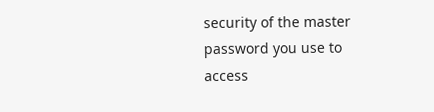security of the master password you use to access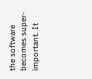the software becomes super-important. It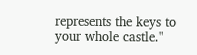represents the keys to your whole castle."